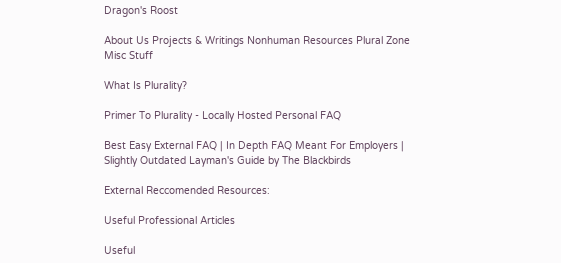Dragon's Roost

About Us Projects & Writings Nonhuman Resources Plural Zone Misc Stuff

What Is Plurality?

Primer To Plurality - Locally Hosted Personal FAQ

Best Easy External FAQ | In Depth FAQ Meant For Employers | Slightly Outdated Layman's Guide by The Blackbirds

External Reccomended Resources:

Useful Professional Articles

Useful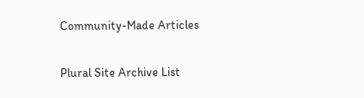Community-Made Articles

Plural Site Archive List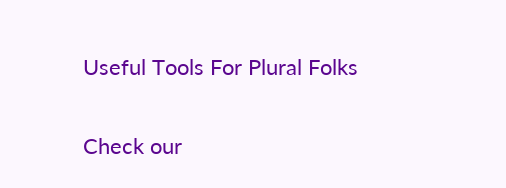Useful Tools For Plural Folks

Check our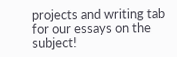projects and writing tab for our essays on the subject!